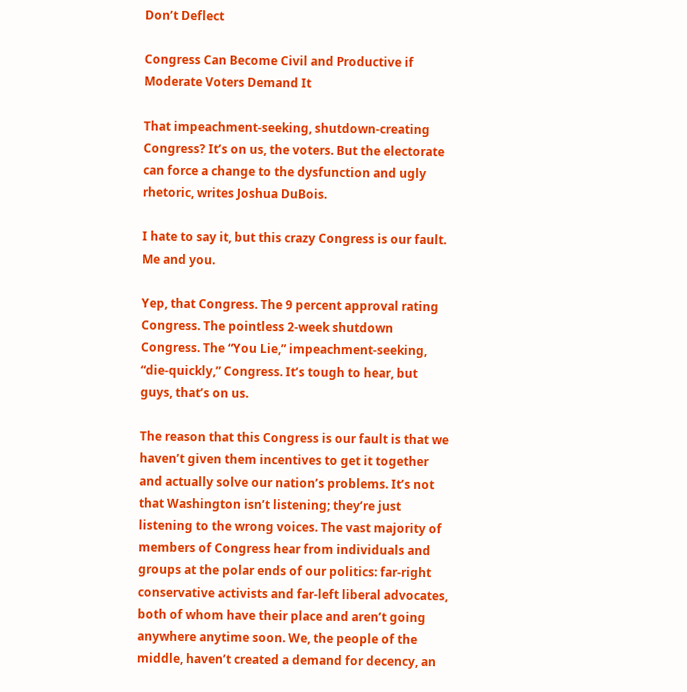Don’t Deflect

Congress Can Become Civil and Productive if Moderate Voters Demand It

That impeachment-seeking, shutdown-creating Congress? It’s on us, the voters. But the electorate can force a change to the dysfunction and ugly rhetoric, writes Joshua DuBois.

I hate to say it, but this crazy Congress is our fault. Me and you.

Yep, that Congress. The 9 percent approval rating Congress. The pointless 2-week shutdown Congress. The “You Lie,” impeachment-seeking, “die-quickly,” Congress. It’s tough to hear, but guys, that’s on us.

The reason that this Congress is our fault is that we haven’t given them incentives to get it together and actually solve our nation’s problems. It’s not that Washington isn’t listening; they’re just listening to the wrong voices. The vast majority of members of Congress hear from individuals and groups at the polar ends of our politics: far-right conservative activists and far-left liberal advocates, both of whom have their place and aren’t going anywhere anytime soon. We, the people of the middle, haven’t created a demand for decency, an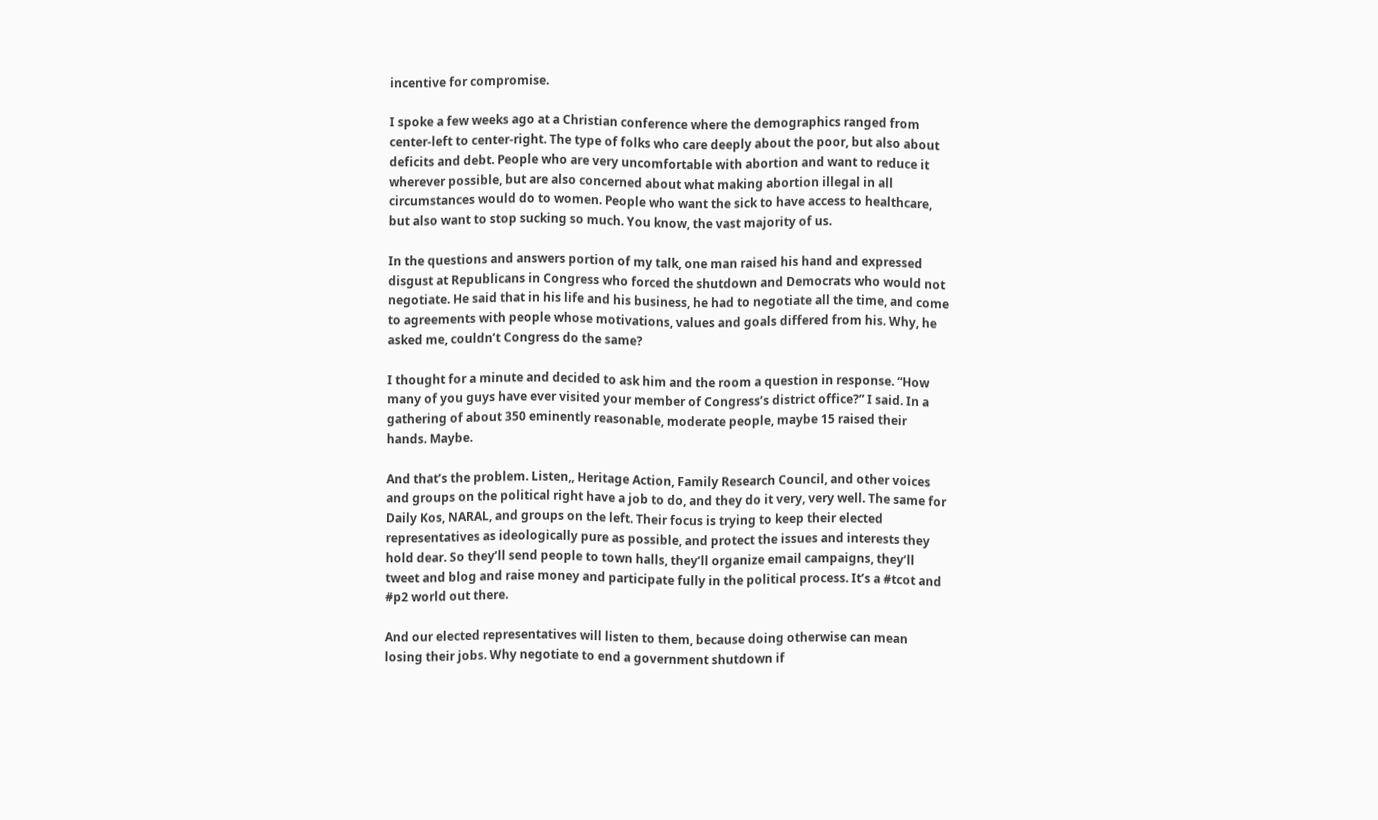incentive for compromise.

I spoke a few weeks ago at a Christian conference where the demographics ranged from center-left to center-right. The type of folks who care deeply about the poor, but also about deficits and debt. People who are very uncomfortable with abortion and want to reduce it wherever possible, but are also concerned about what making abortion illegal in all circumstances would do to women. People who want the sick to have access to healthcare, but also want to stop sucking so much. You know, the vast majority of us.

In the questions and answers portion of my talk, one man raised his hand and expressed disgust at Republicans in Congress who forced the shutdown and Democrats who would not negotiate. He said that in his life and his business, he had to negotiate all the time, and come to agreements with people whose motivations, values and goals differed from his. Why, he asked me, couldn’t Congress do the same?

I thought for a minute and decided to ask him and the room a question in response. “How many of you guys have ever visited your member of Congress’s district office?” I said. In a gathering of about 350 eminently reasonable, moderate people, maybe 15 raised their hands. Maybe.

And that’s the problem. Listen,, Heritage Action, Family Research Council, and other voices and groups on the political right have a job to do, and they do it very, very well. The same for Daily Kos, NARAL, and groups on the left. Their focus is trying to keep their elected representatives as ideologically pure as possible, and protect the issues and interests they hold dear. So they’ll send people to town halls, they’ll organize email campaigns, they’ll tweet and blog and raise money and participate fully in the political process. It’s a #tcot and #p2 world out there.

And our elected representatives will listen to them, because doing otherwise can mean losing their jobs. Why negotiate to end a government shutdown if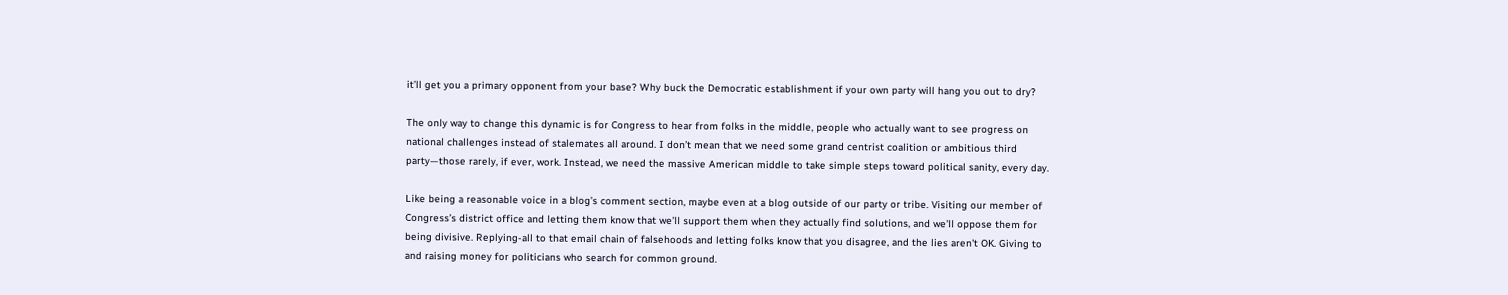it’ll get you a primary opponent from your base? Why buck the Democratic establishment if your own party will hang you out to dry?

The only way to change this dynamic is for Congress to hear from folks in the middle, people who actually want to see progress on national challenges instead of stalemates all around. I don’t mean that we need some grand centrist coalition or ambitious third party—those rarely, if ever, work. Instead, we need the massive American middle to take simple steps toward political sanity, every day.

Like being a reasonable voice in a blog’s comment section, maybe even at a blog outside of our party or tribe. Visiting our member of Congress’s district office and letting them know that we’ll support them when they actually find solutions, and we’ll oppose them for being divisive. Replying-all to that email chain of falsehoods and letting folks know that you disagree, and the lies aren't OK. Giving to and raising money for politicians who search for common ground.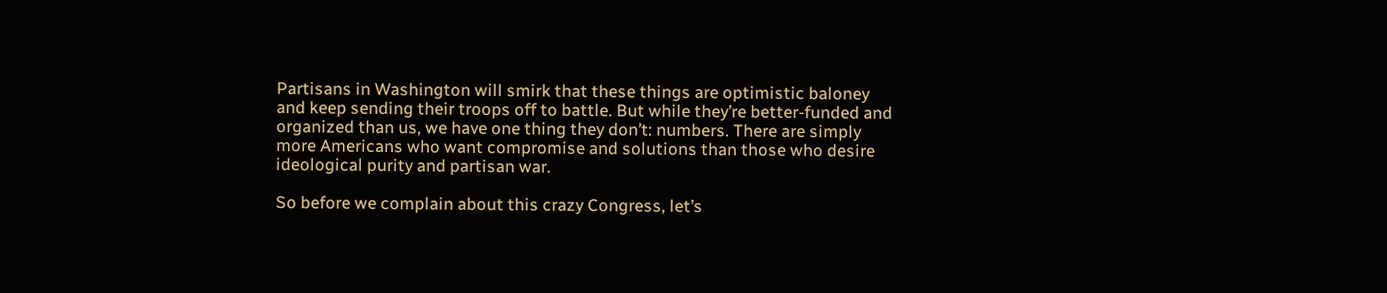Partisans in Washington will smirk that these things are optimistic baloney and keep sending their troops off to battle. But while they’re better-funded and organized than us, we have one thing they don’t: numbers. There are simply more Americans who want compromise and solutions than those who desire ideological purity and partisan war.

So before we complain about this crazy Congress, let’s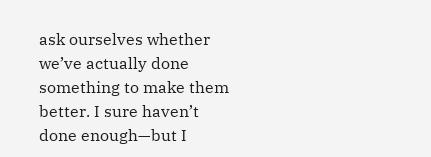ask ourselves whether we’ve actually done something to make them better. I sure haven’t done enough—but I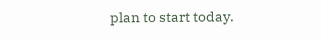plan to start today.